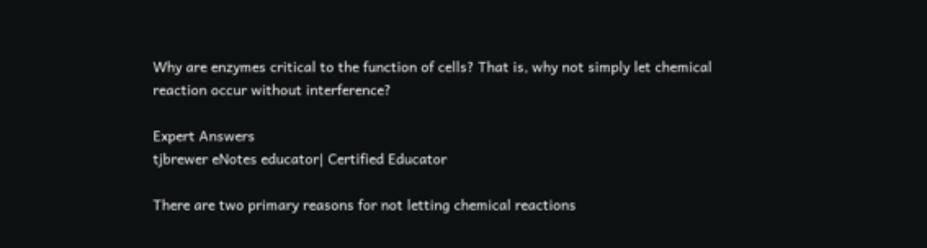Why are enzymes critical to the function of cells? That is, why not simply let chemical reaction occur without interference?

Expert Answers
tjbrewer eNotes educator| Certified Educator

There are two primary reasons for not letting chemical reactions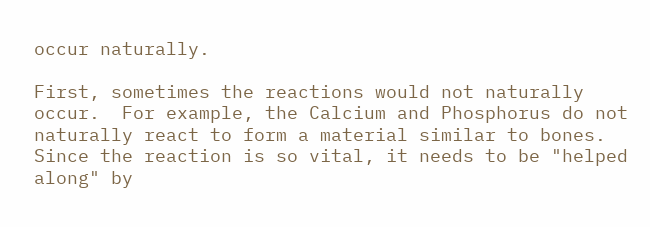occur naturally.

First, sometimes the reactions would not naturally occur.  For example, the Calcium and Phosphorus do not naturally react to form a material similar to bones.  Since the reaction is so vital, it needs to be "helped along" by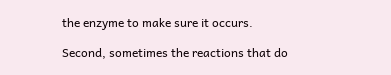the enzyme to make sure it occurs.

Second, sometimes the reactions that do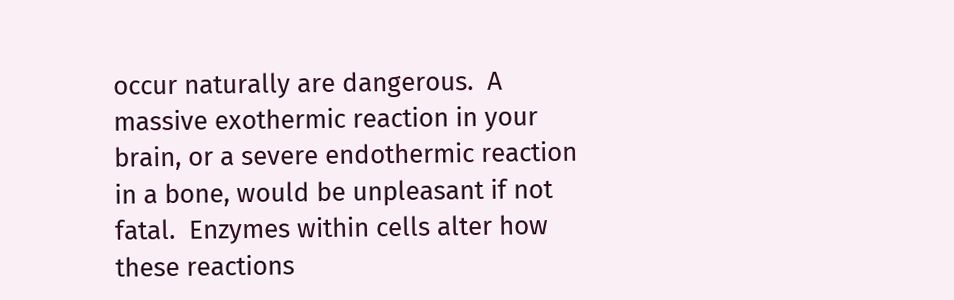occur naturally are dangerous.  A massive exothermic reaction in your brain, or a severe endothermic reaction in a bone, would be unpleasant if not fatal.  Enzymes within cells alter how these reactions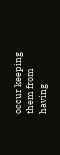occur keeping them from having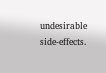undesirable side-effects.